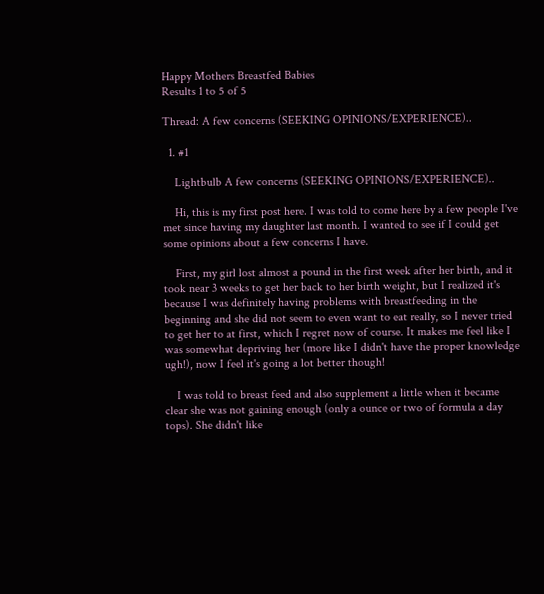Happy Mothers Breastfed Babies
Results 1 to 5 of 5

Thread: A few concerns (SEEKING OPINIONS/EXPERIENCE)..

  1. #1

    Lightbulb A few concerns (SEEKING OPINIONS/EXPERIENCE)..

    Hi, this is my first post here. I was told to come here by a few people I've met since having my daughter last month. I wanted to see if I could get some opinions about a few concerns I have.

    First, my girl lost almost a pound in the first week after her birth, and it took near 3 weeks to get her back to her birth weight, but I realized it's because I was definitely having problems with breastfeeding in the beginning and she did not seem to even want to eat really, so I never tried to get her to at first, which I regret now of course. It makes me feel like I was somewhat depriving her (more like I didn't have the proper knowledge ugh!), now I feel it's going a lot better though!

    I was told to breast feed and also supplement a little when it became clear she was not gaining enough (only a ounce or two of formula a day tops). She didn't like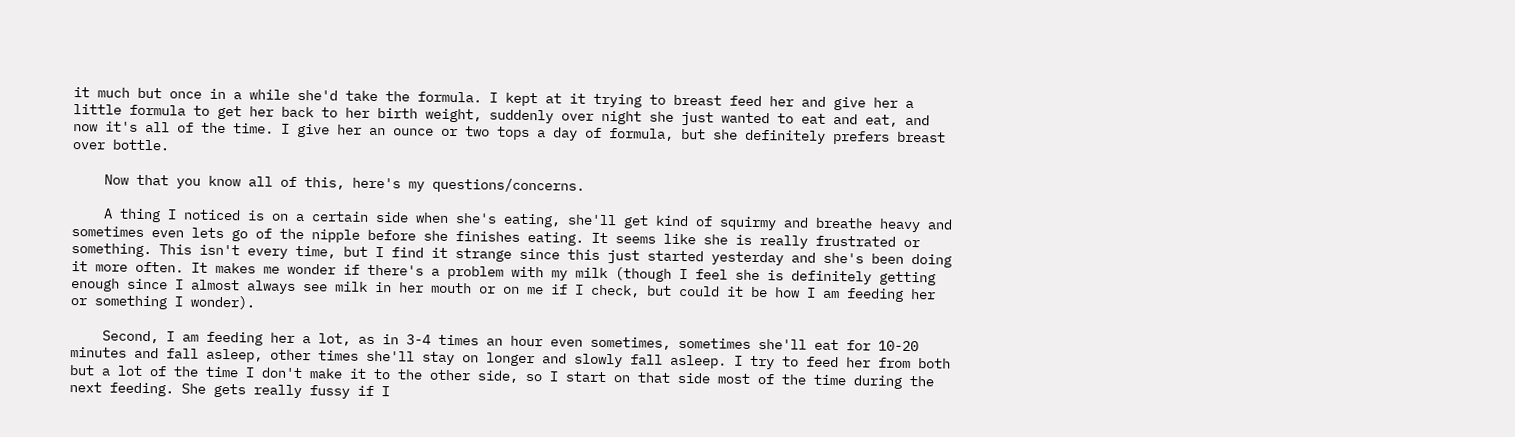it much but once in a while she'd take the formula. I kept at it trying to breast feed her and give her a little formula to get her back to her birth weight, suddenly over night she just wanted to eat and eat, and now it's all of the time. I give her an ounce or two tops a day of formula, but she definitely prefers breast over bottle.

    Now that you know all of this, here's my questions/concerns.

    A thing I noticed is on a certain side when she's eating, she'll get kind of squirmy and breathe heavy and sometimes even lets go of the nipple before she finishes eating. It seems like she is really frustrated or something. This isn't every time, but I find it strange since this just started yesterday and she's been doing it more often. It makes me wonder if there's a problem with my milk (though I feel she is definitely getting enough since I almost always see milk in her mouth or on me if I check, but could it be how I am feeding her or something I wonder).

    Second, I am feeding her a lot, as in 3-4 times an hour even sometimes, sometimes she'll eat for 10-20 minutes and fall asleep, other times she'll stay on longer and slowly fall asleep. I try to feed her from both but a lot of the time I don't make it to the other side, so I start on that side most of the time during the next feeding. She gets really fussy if I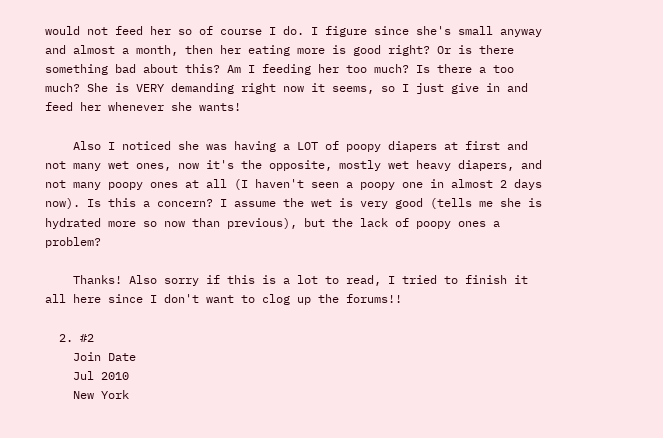would not feed her so of course I do. I figure since she's small anyway and almost a month, then her eating more is good right? Or is there something bad about this? Am I feeding her too much? Is there a too much? She is VERY demanding right now it seems, so I just give in and feed her whenever she wants!

    Also I noticed she was having a LOT of poopy diapers at first and not many wet ones, now it's the opposite, mostly wet heavy diapers, and not many poopy ones at all (I haven't seen a poopy one in almost 2 days now). Is this a concern? I assume the wet is very good (tells me she is hydrated more so now than previous), but the lack of poopy ones a problem?

    Thanks! Also sorry if this is a lot to read, I tried to finish it all here since I don't want to clog up the forums!!

  2. #2
    Join Date
    Jul 2010
    New York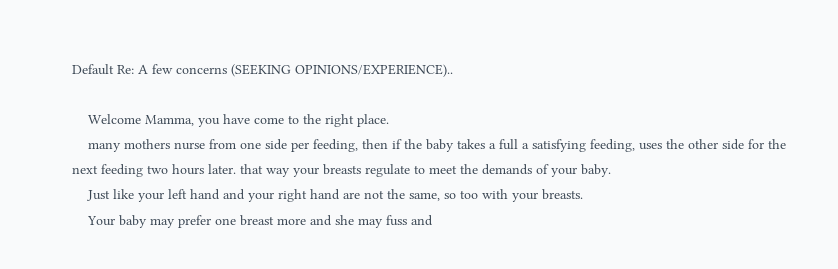Default Re: A few concerns (SEEKING OPINIONS/EXPERIENCE)..

    Welcome Mamma, you have come to the right place.
    many mothers nurse from one side per feeding, then if the baby takes a full a satisfying feeding, uses the other side for the next feeding two hours later. that way your breasts regulate to meet the demands of your baby.
    Just like your left hand and your right hand are not the same, so too with your breasts.
    Your baby may prefer one breast more and she may fuss and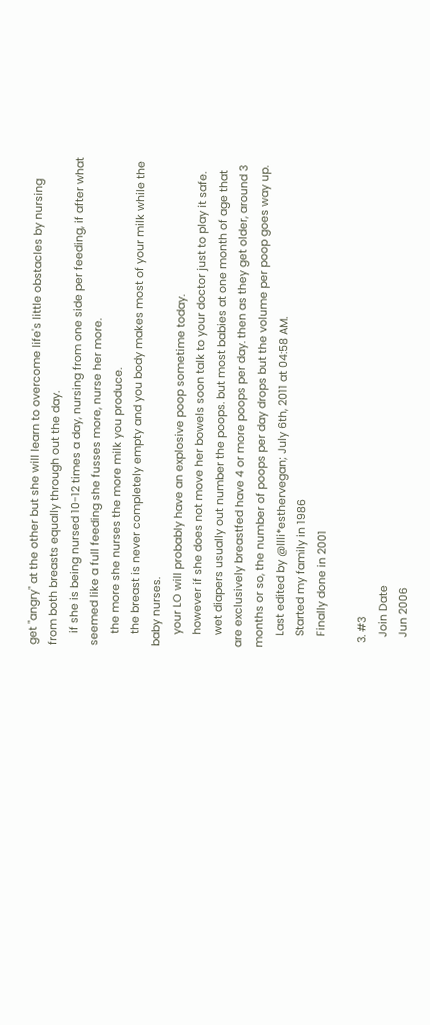get "angry" at the other but she will learn to overcome life's little obstacles by nursing from both breasts equally through out the day.
    if she is being nursed 10-12 times a day, nursing from one side per feeding, if after what seemed like a full feeding she fusses more, nurse her more.
    the more she nurses the more milk you produce.
    the breast is never completely empty and you body makes most of your milk while the baby nurses.
    your LO will probably have an explosive poop sometime today.
    however if she does not move her bowels soon talk to your doctor just to play it safe.
    wet diapers usually out number the poops. but most babies at one month of age that are exclusively breastfed have 4 or more poops per day. then as they get older, around 3 months or so, the number of poops per day drops but the volume per poop goes way up.
    Last edited by @llli*esthervegan; July 6th, 2011 at 04:58 AM.
    Started my family in 1986
    Finally done in 2001

  3. #3
    Join Date
    Jun 2006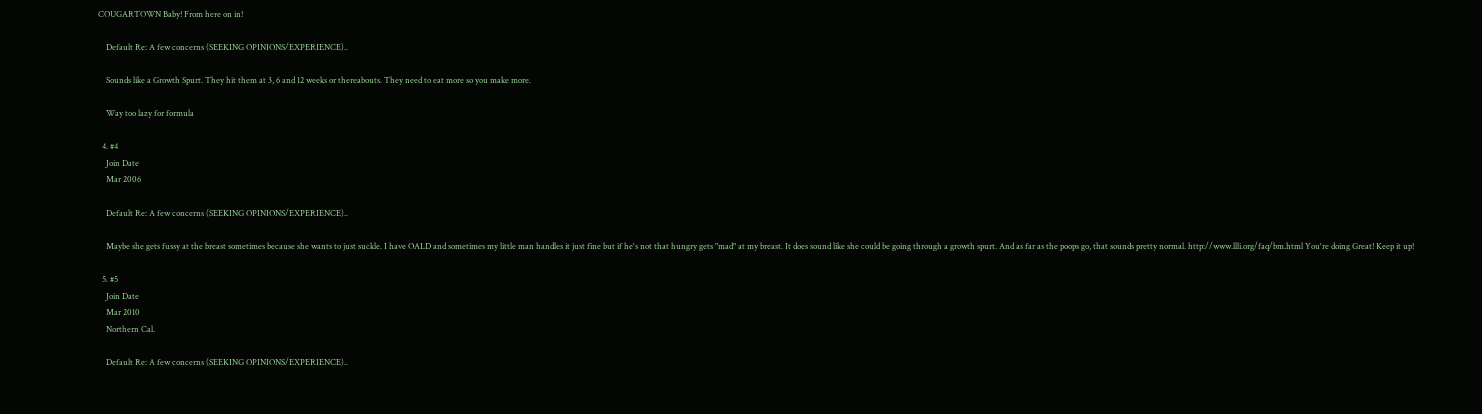COUGARTOWN Baby! From here on in!

    Default Re: A few concerns (SEEKING OPINIONS/EXPERIENCE)..

    Sounds like a Growth Spurt. They hit them at 3, 6 and 12 weeks or thereabouts. They need to eat more so you make more.

    Way too lazy for formula

  4. #4
    Join Date
    Mar 2006

    Default Re: A few concerns (SEEKING OPINIONS/EXPERIENCE)..

    Maybe she gets fussy at the breast sometimes because she wants to just suckle. I have OALD and sometimes my little man handles it just fine but if he's not that hungry gets "mad" at my breast. It does sound like she could be going through a growth spurt. And as far as the poops go, that sounds pretty normal. http://www.llli.org/faq/bm.html You're doing Great! Keep it up!

  5. #5
    Join Date
    Mar 2010
    Northern Cal.

    Default Re: A few concerns (SEEKING OPINIONS/EXPERIENCE)..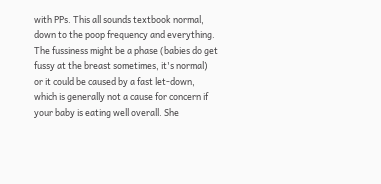with PPs. This all sounds textbook normal, down to the poop frequency and everything. The fussiness might be a phase (babies do get fussy at the breast sometimes, it's normal) or it could be caused by a fast let-down, which is generally not a cause for concern if your baby is eating well overall. She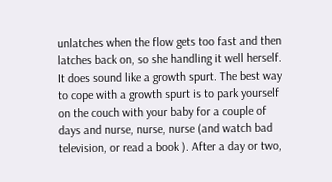unlatches when the flow gets too fast and then latches back on, so she handling it well herself. It does sound like a growth spurt. The best way to cope with a growth spurt is to park yourself on the couch with your baby for a couple of days and nurse, nurse, nurse (and watch bad television, or read a book ). After a day or two,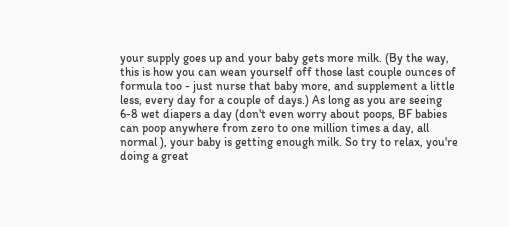your supply goes up and your baby gets more milk. (By the way, this is how you can wean yourself off those last couple ounces of formula too - just nurse that baby more, and supplement a little less, every day for a couple of days.) As long as you are seeing 6-8 wet diapers a day (don't even worry about poops, BF babies can poop anywhere from zero to one million times a day, all normal ), your baby is getting enough milk. So try to relax, you're doing a great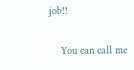job!!

    You can call me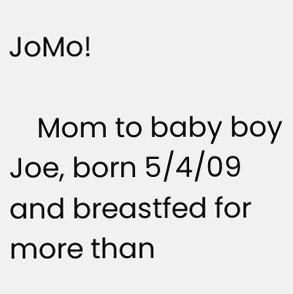JoMo!

    Mom to baby boy Joe, born 5/4/09 and breastfed for more than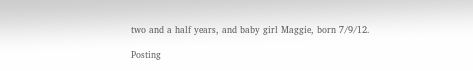two and a half years, and baby girl Maggie, born 7/9/12.

Posting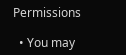Permissions

  • You may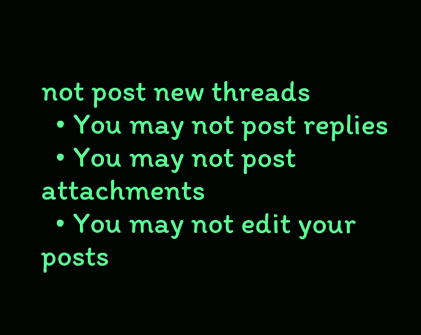not post new threads
  • You may not post replies
  • You may not post attachments
  • You may not edit your posts